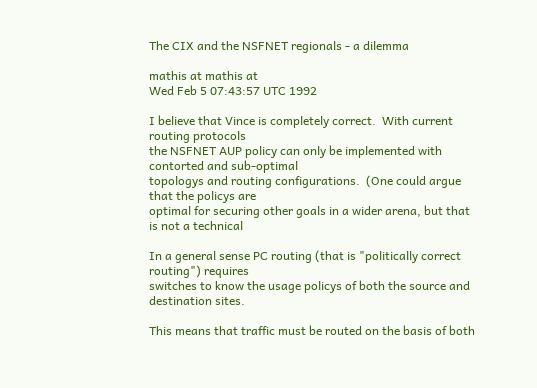The CIX and the NSFNET regionals - a dilemma

mathis at mathis at
Wed Feb 5 07:43:57 UTC 1992

I believe that Vince is completely correct.  With current routing protocols
the NSFNET AUP policy can only be implemented with contorted and sub-optimal
topologys and routing configurations.  (One could argue that the policys are
optimal for securing other goals in a wider arena, but that is not a technical

In a general sense PC routing (that is "politically correct routing") requires
switches to know the usage policys of both the source and destination sites.

This means that traffic must be routed on the basis of both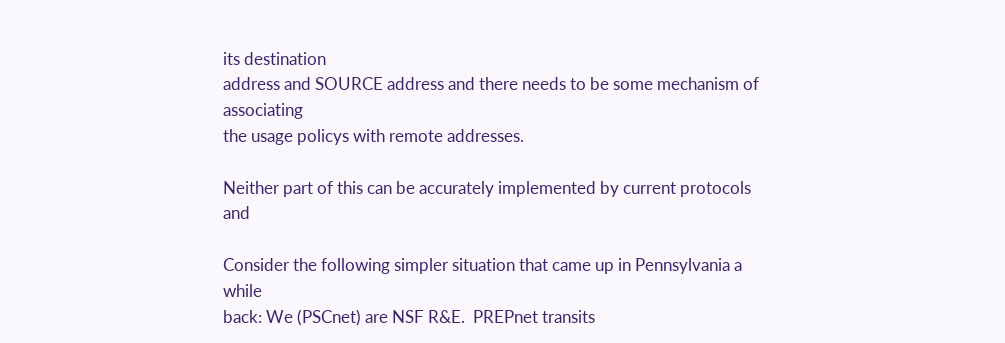its destination
address and SOURCE address and there needs to be some mechanism of associating
the usage policys with remote addresses.

Neither part of this can be accurately implemented by current protocols and

Consider the following simpler situation that came up in Pennsylvania a while
back: We (PSCnet) are NSF R&E.  PREPnet transits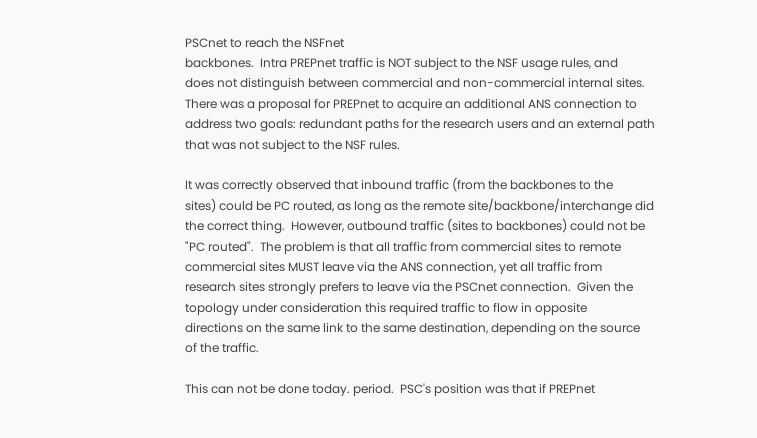PSCnet to reach the NSFnet
backbones.  Intra PREPnet traffic is NOT subject to the NSF usage rules, and
does not distinguish between commercial and non-commercial internal sites.
There was a proposal for PREPnet to acquire an additional ANS connection to
address two goals: redundant paths for the research users and an external path
that was not subject to the NSF rules.

It was correctly observed that inbound traffic (from the backbones to the
sites) could be PC routed, as long as the remote site/backbone/interchange did
the correct thing.  However, outbound traffic (sites to backbones) could not be
"PC routed".  The problem is that all traffic from commercial sites to remote
commercial sites MUST leave via the ANS connection, yet all traffic from
research sites strongly prefers to leave via the PSCnet connection.  Given the
topology under consideration this required traffic to flow in opposite
directions on the same link to the same destination, depending on the source
of the traffic.

This can not be done today. period.  PSC's position was that if PREPnet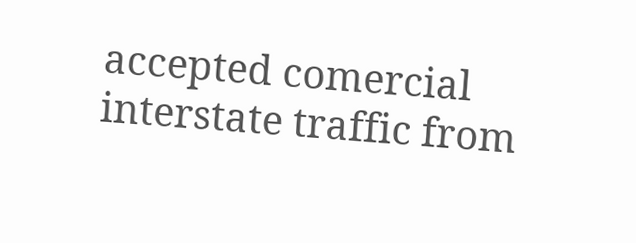accepted comercial interstate traffic from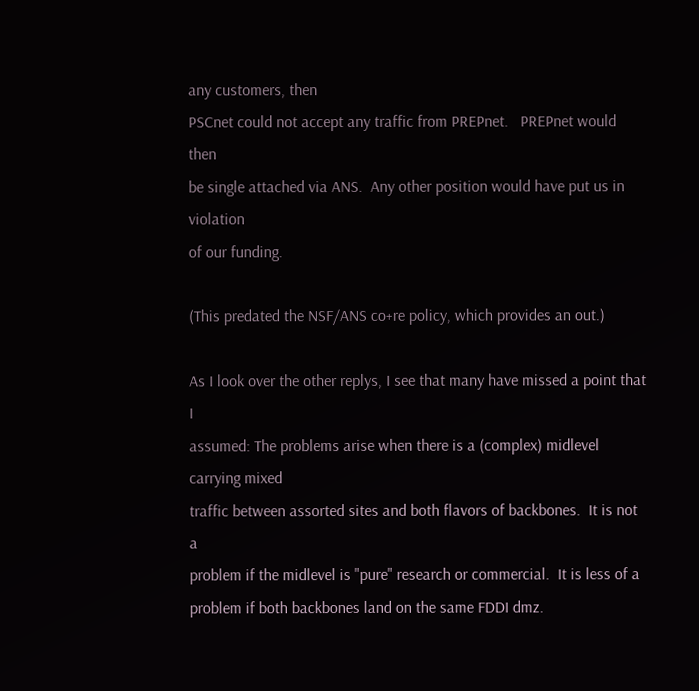any customers, then
PSCnet could not accept any traffic from PREPnet.   PREPnet would then
be single attached via ANS.  Any other position would have put us in violation
of our funding.

(This predated the NSF/ANS co+re policy, which provides an out.)

As I look over the other replys, I see that many have missed a point that I
assumed: The problems arise when there is a (complex) midlevel carrying mixed
traffic between assorted sites and both flavors of backbones.  It is not a
problem if the midlevel is "pure" research or commercial.  It is less of a
problem if both backbones land on the same FDDI dmz.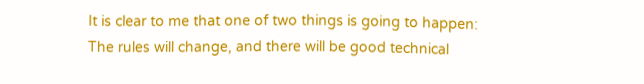It is clear to me that one of two things is going to happen:
The rules will change, and there will be good technical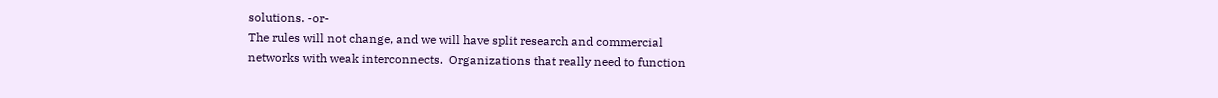solutions. -or-
The rules will not change, and we will have split research and commercial
networks with weak interconnects.  Organizations that really need to function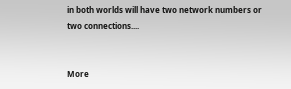in both worlds will have two network numbers or two connections....


More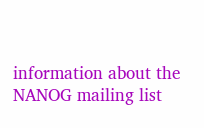information about the NANOG mailing list